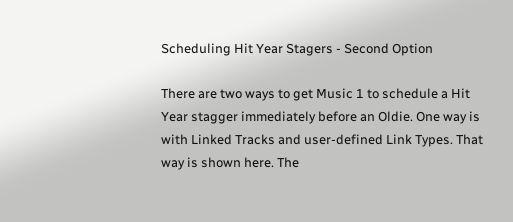Scheduling Hit Year Stagers - Second Option

There are two ways to get Music 1 to schedule a Hit Year stagger immediately before an Oldie. One way is with Linked Tracks and user-defined Link Types. That way is shown here. The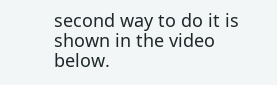second way to do it is shown in the video below.